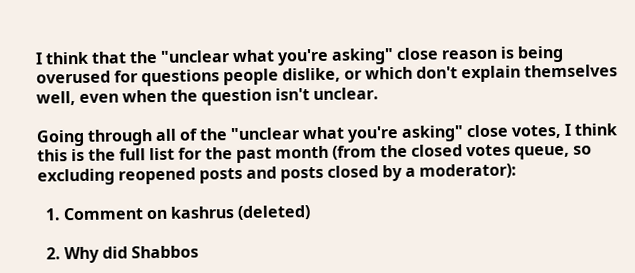I think that the "unclear what you're asking" close reason is being overused for questions people dislike, or which don't explain themselves well, even when the question isn't unclear.

Going through all of the "unclear what you're asking" close votes, I think this is the full list for the past month (from the closed votes queue, so excluding reopened posts and posts closed by a moderator):

  1. Comment on kashrus (deleted)

  2. Why did Shabbos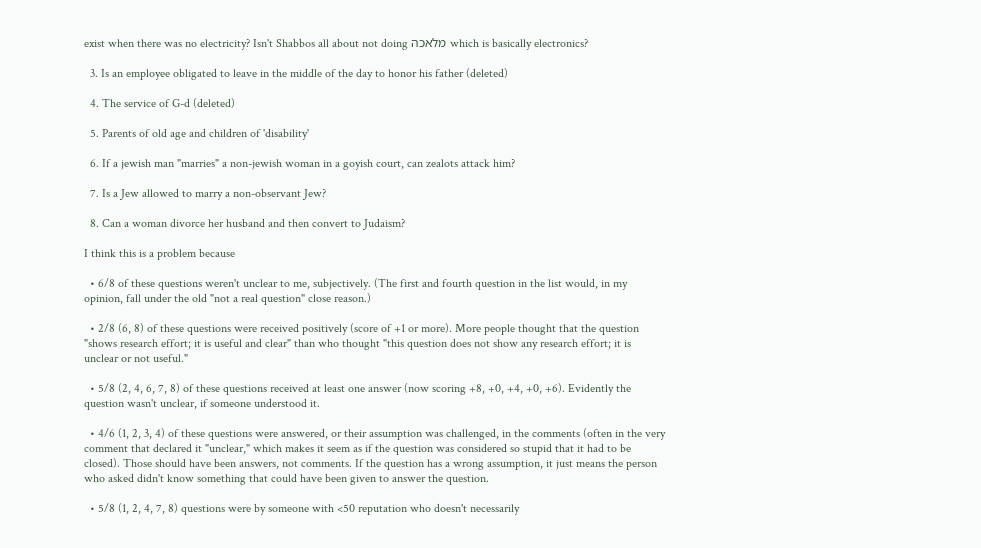exist when there was no electricity? Isn't Shabbos all about not doing מלאכה which is basically electronics?

  3. Is an employee obligated to leave in the middle of the day to honor his father (deleted)

  4. The service of G-d (deleted)

  5. Parents of old age and children of 'disability'

  6. If a jewish man "marries" a non-jewish woman in a goyish court, can zealots attack him?

  7. Is a Jew allowed to marry a non-observant Jew?

  8. Can a woman divorce her husband and then convert to Judaism?

I think this is a problem because

  • 6/8 of these questions weren't unclear to me, subjectively. (The first and fourth question in the list would, in my opinion, fall under the old "not a real question" close reason.)

  • 2/8 (6, 8) of these questions were received positively (score of +1 or more). More people thought that the question "shows research effort; it is useful and clear" than who thought "this question does not show any research effort; it is unclear or not useful."

  • 5/8 (2, 4, 6, 7, 8) of these questions received at least one answer (now scoring +8, +0, +4, +0, +6). Evidently the question wasn't unclear, if someone understood it.

  • 4/6 (1, 2, 3, 4) of these questions were answered, or their assumption was challenged, in the comments (often in the very comment that declared it "unclear," which makes it seem as if the question was considered so stupid that it had to be closed). Those should have been answers, not comments. If the question has a wrong assumption, it just means the person who asked didn't know something that could have been given to answer the question.

  • 5/8 (1, 2, 4, 7, 8) questions were by someone with <50 reputation who doesn't necessarily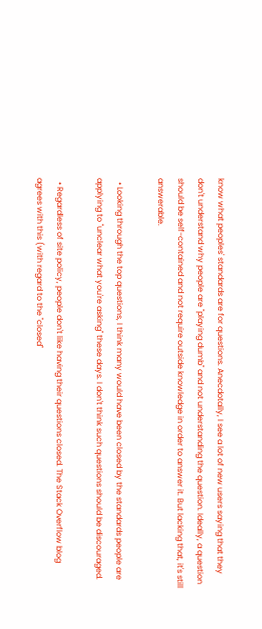know what peoples' standards are for questions. Anecdotally, I see a lot of new users saying that they don't understand why people are "playing dumb" and not understanding the question. Ideally, a question should be self-contained and not require outside knowledge in order to answer it. But lacking that, it's still answerable.

  • Looking through the top questions, I think many would have been closed by the standards people are applying to "unclear what you're asking" these days. I don't think such questions should be discouraged.

  • Regardless of site policy, people don't like having their questions closed. The Stack Overflow blog agrees with this (with regard to the "closed"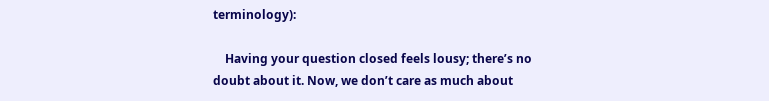terminology):

    Having your question closed feels lousy; there’s no doubt about it. Now, we don’t care as much about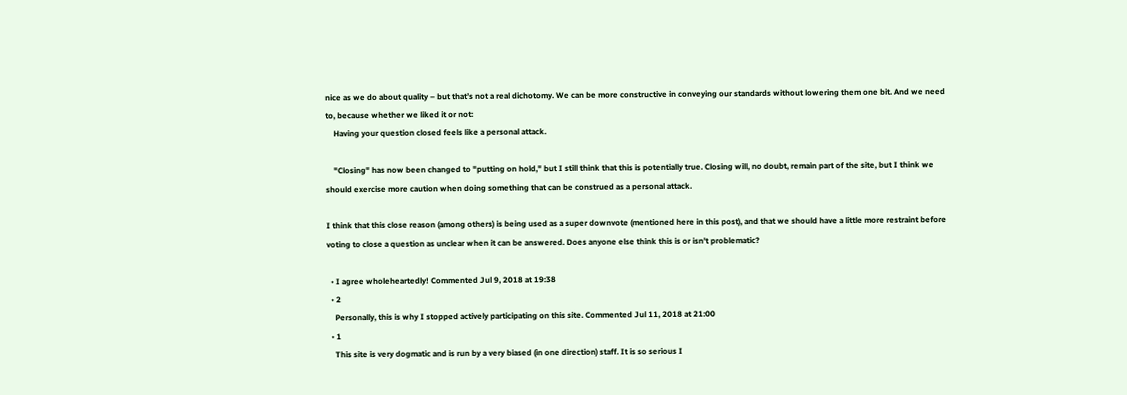nice as we do about quality – but that’s not a real dichotomy. We can be more constructive in conveying our standards without lowering them one bit. And we need to, because whether we liked it or not:
    Having your question closed feels like a personal attack.

    "Closing" has now been changed to "putting on hold," but I still think that this is potentially true. Closing will, no doubt, remain part of the site, but I think we should exercise more caution when doing something that can be construed as a personal attack.

I think that this close reason (among others) is being used as a super downvote (mentioned here in this post), and that we should have a little more restraint before voting to close a question as unclear when it can be answered. Does anyone else think this is or isn't problematic?

  • I agree wholeheartedly! Commented Jul 9, 2018 at 19:38
  • 2
    Personally, this is why I stopped actively participating on this site. Commented Jul 11, 2018 at 21:00
  • 1
    This site is very dogmatic and is run by a very biased (in one direction) staff. It is so serious I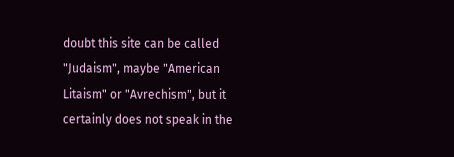doubt this site can be called "Judaism", maybe "American Litaism" or "Avrechism", but it certainly does not speak in the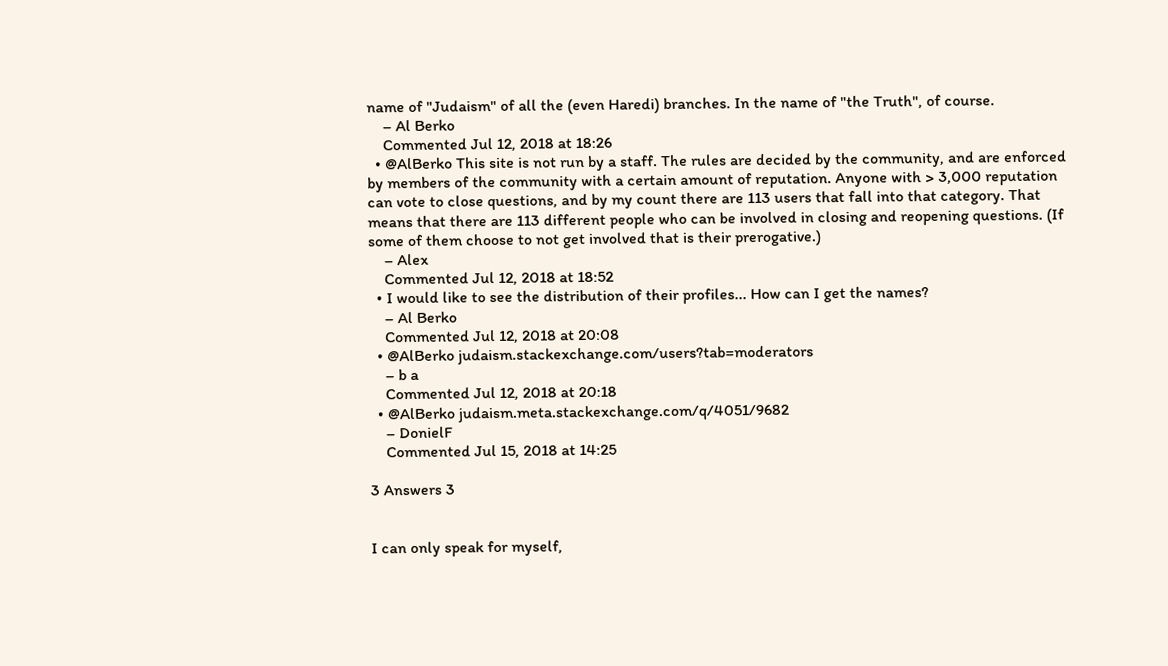name of "Judaism" of all the (even Haredi) branches. In the name of "the Truth", of course.
    – Al Berko
    Commented Jul 12, 2018 at 18:26
  • @AlBerko This site is not run by a staff. The rules are decided by the community, and are enforced by members of the community with a certain amount of reputation. Anyone with > 3,000 reputation can vote to close questions, and by my count there are 113 users that fall into that category. That means that there are 113 different people who can be involved in closing and reopening questions. (If some of them choose to not get involved that is their prerogative.)
    – Alex
    Commented Jul 12, 2018 at 18:52
  • I would like to see the distribution of their profiles... How can I get the names?
    – Al Berko
    Commented Jul 12, 2018 at 20:08
  • @AlBerko judaism.stackexchange.com/users?tab=moderators
    – b a
    Commented Jul 12, 2018 at 20:18
  • @AlBerko judaism.meta.stackexchange.com/q/4051/9682
    – DonielF
    Commented Jul 15, 2018 at 14:25

3 Answers 3


I can only speak for myself,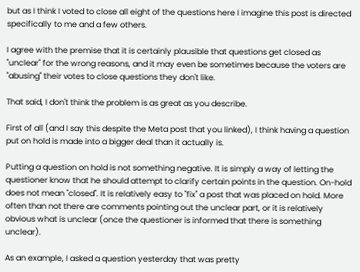but as I think I voted to close all eight of the questions here I imagine this post is directed specifically to me and a few others.

I agree with the premise that it is certainly plausible that questions get closed as "unclear" for the wrong reasons, and it may even be sometimes because the voters are "abusing" their votes to close questions they don't like.

That said, I don't think the problem is as great as you describe.

First of all (and I say this despite the Meta post that you linked), I think having a question put on hold is made into a bigger deal than it actually is.

Putting a question on hold is not something negative. It is simply a way of letting the questioner know that he should attempt to clarify certain points in the question. On-hold does not mean "closed". It is relatively easy to "fix" a post that was placed on hold. More often than not there are comments pointing out the unclear part, or it is relatively obvious what is unclear (once the questioner is informed that there is something unclear).

As an example, I asked a question yesterday that was pretty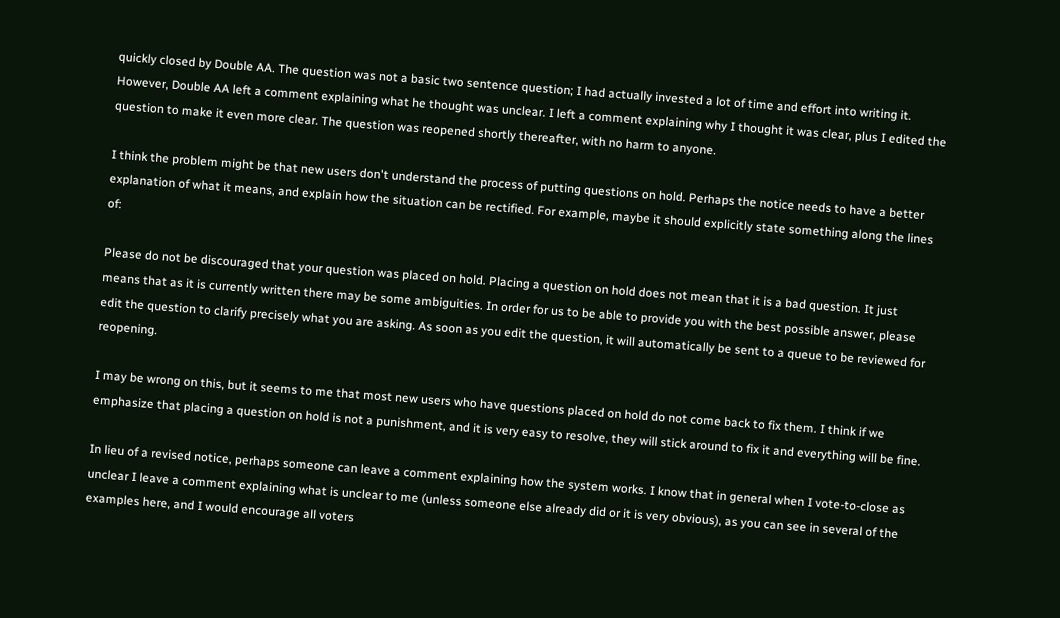quickly closed by Double AA. The question was not a basic two sentence question; I had actually invested a lot of time and effort into writing it. However, Double AA left a comment explaining what he thought was unclear. I left a comment explaining why I thought it was clear, plus I edited the question to make it even more clear. The question was reopened shortly thereafter, with no harm to anyone.

I think the problem might be that new users don't understand the process of putting questions on hold. Perhaps the notice needs to have a better explanation of what it means, and explain how the situation can be rectified. For example, maybe it should explicitly state something along the lines of:

Please do not be discouraged that your question was placed on hold. Placing a question on hold does not mean that it is a bad question. It just means that as it is currently written there may be some ambiguities. In order for us to be able to provide you with the best possible answer, please edit the question to clarify precisely what you are asking. As soon as you edit the question, it will automatically be sent to a queue to be reviewed for reopening.

I may be wrong on this, but it seems to me that most new users who have questions placed on hold do not come back to fix them. I think if we emphasize that placing a question on hold is not a punishment, and it is very easy to resolve, they will stick around to fix it and everything will be fine.

In lieu of a revised notice, perhaps someone can leave a comment explaining how the system works. I know that in general when I vote-to-close as unclear I leave a comment explaining what is unclear to me (unless someone else already did or it is very obvious), as you can see in several of the examples here, and I would encourage all voters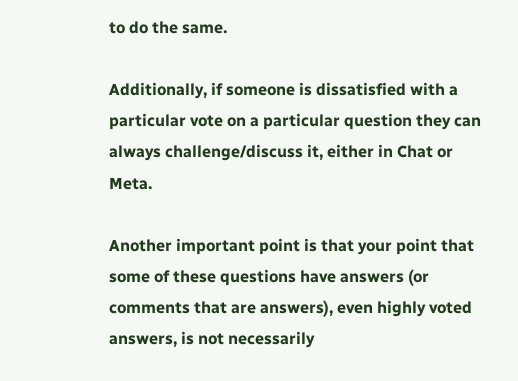to do the same.

Additionally, if someone is dissatisfied with a particular vote on a particular question they can always challenge/discuss it, either in Chat or Meta.

Another important point is that your point that some of these questions have answers (or comments that are answers), even highly voted answers, is not necessarily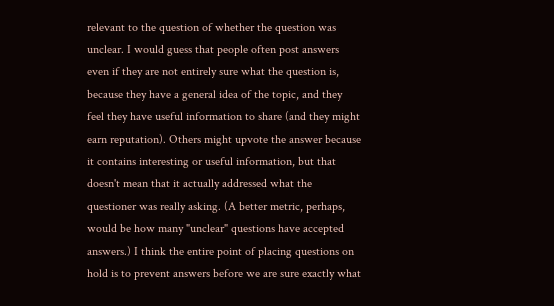relevant to the question of whether the question was unclear. I would guess that people often post answers even if they are not entirely sure what the question is, because they have a general idea of the topic, and they feel they have useful information to share (and they might earn reputation). Others might upvote the answer because it contains interesting or useful information, but that doesn't mean that it actually addressed what the questioner was really asking. (A better metric, perhaps, would be how many "unclear" questions have accepted answers.) I think the entire point of placing questions on hold is to prevent answers before we are sure exactly what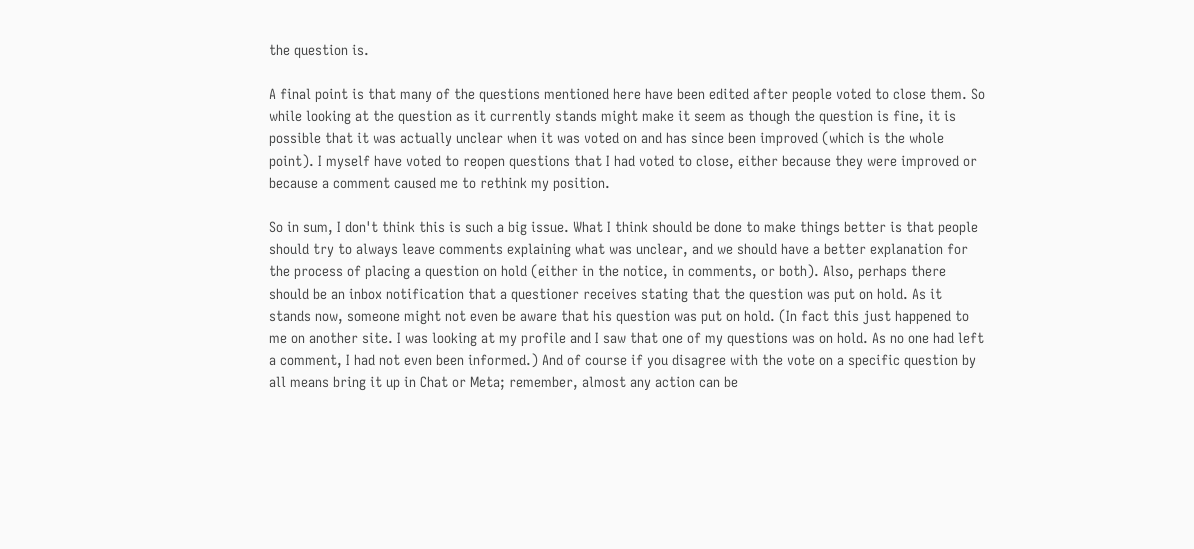the question is.

A final point is that many of the questions mentioned here have been edited after people voted to close them. So while looking at the question as it currently stands might make it seem as though the question is fine, it is possible that it was actually unclear when it was voted on and has since been improved (which is the whole point). I myself have voted to reopen questions that I had voted to close, either because they were improved or because a comment caused me to rethink my position.

So in sum, I don't think this is such a big issue. What I think should be done to make things better is that people should try to always leave comments explaining what was unclear, and we should have a better explanation for the process of placing a question on hold (either in the notice, in comments, or both). Also, perhaps there should be an inbox notification that a questioner receives stating that the question was put on hold. As it stands now, someone might not even be aware that his question was put on hold. (In fact this just happened to me on another site. I was looking at my profile and I saw that one of my questions was on hold. As no one had left a comment, I had not even been informed.) And of course if you disagree with the vote on a specific question by all means bring it up in Chat or Meta; remember, almost any action can be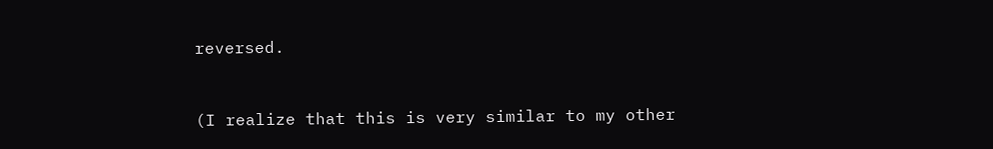reversed.


(I realize that this is very similar to my other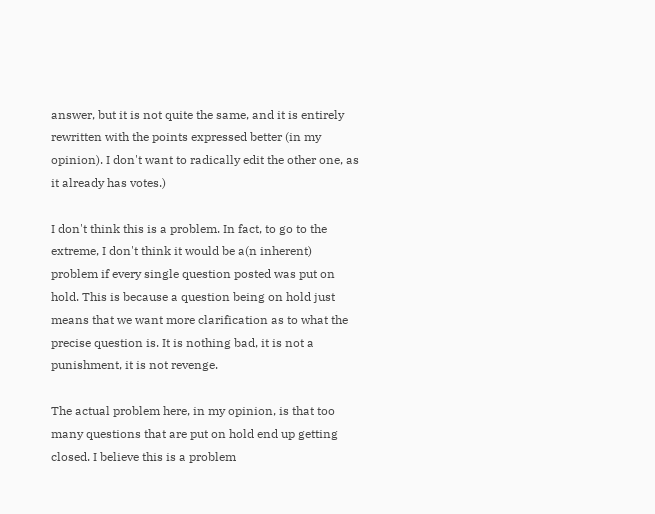answer, but it is not quite the same, and it is entirely rewritten with the points expressed better (in my opinion). I don't want to radically edit the other one, as it already has votes.)

I don't think this is a problem. In fact, to go to the extreme, I don't think it would be a(n inherent) problem if every single question posted was put on hold. This is because a question being on hold just means that we want more clarification as to what the precise question is. It is nothing bad, it is not a punishment, it is not revenge.

The actual problem here, in my opinion, is that too many questions that are put on hold end up getting closed. I believe this is a problem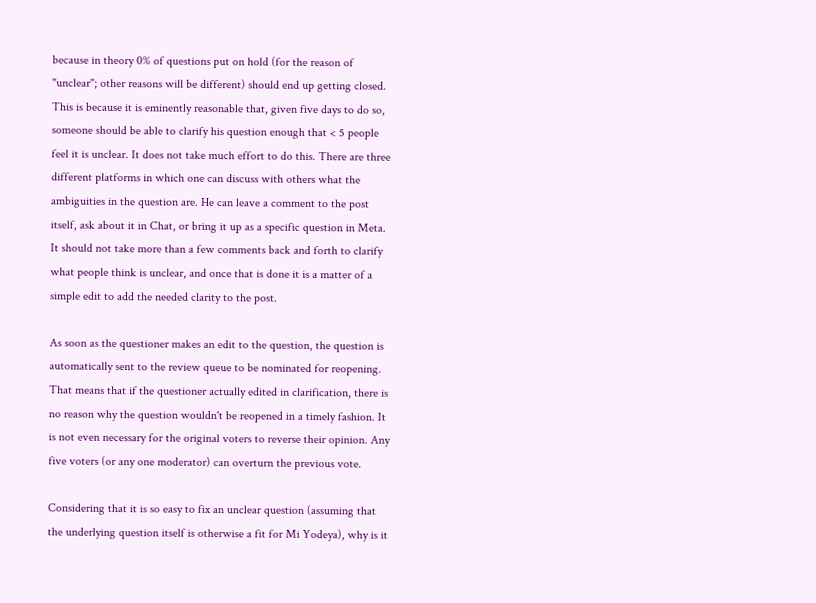because in theory 0% of questions put on hold (for the reason of "unclear"; other reasons will be different) should end up getting closed. This is because it is eminently reasonable that, given five days to do so, someone should be able to clarify his question enough that < 5 people feel it is unclear. It does not take much effort to do this. There are three different platforms in which one can discuss with others what the ambiguities in the question are. He can leave a comment to the post itself, ask about it in Chat, or bring it up as a specific question in Meta. It should not take more than a few comments back and forth to clarify what people think is unclear, and once that is done it is a matter of a simple edit to add the needed clarity to the post.

As soon as the questioner makes an edit to the question, the question is automatically sent to the review queue to be nominated for reopening. That means that if the questioner actually edited in clarification, there is no reason why the question wouldn't be reopened in a timely fashion. It is not even necessary for the original voters to reverse their opinion. Any five voters (or any one moderator) can overturn the previous vote.

Considering that it is so easy to fix an unclear question (assuming that the underlying question itself is otherwise a fit for Mi Yodeya), why is it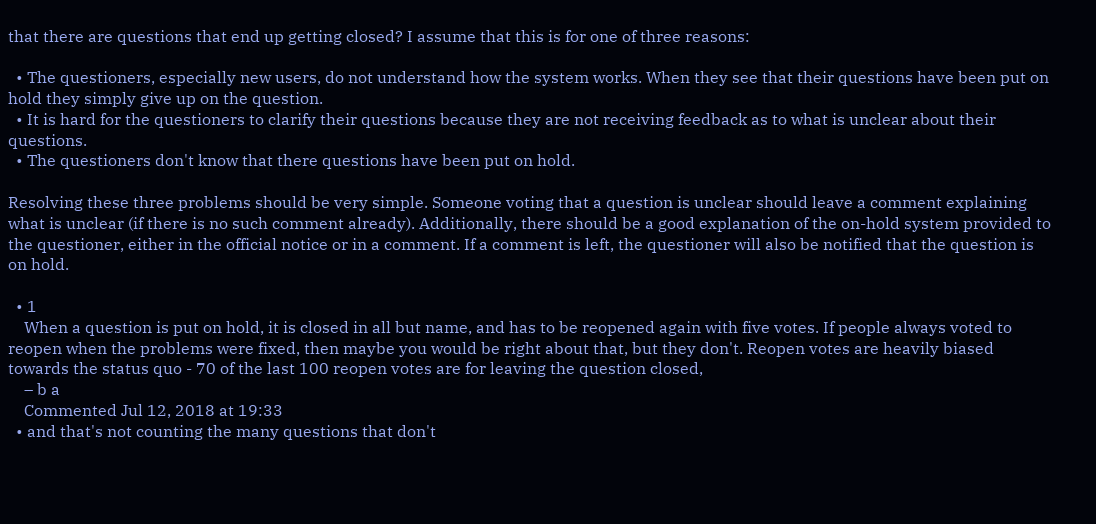that there are questions that end up getting closed? I assume that this is for one of three reasons:

  • The questioners, especially new users, do not understand how the system works. When they see that their questions have been put on hold they simply give up on the question.
  • It is hard for the questioners to clarify their questions because they are not receiving feedback as to what is unclear about their questions.
  • The questioners don't know that there questions have been put on hold.

Resolving these three problems should be very simple. Someone voting that a question is unclear should leave a comment explaining what is unclear (if there is no such comment already). Additionally, there should be a good explanation of the on-hold system provided to the questioner, either in the official notice or in a comment. If a comment is left, the questioner will also be notified that the question is on hold.

  • 1
    When a question is put on hold, it is closed in all but name, and has to be reopened again with five votes. If people always voted to reopen when the problems were fixed, then maybe you would be right about that, but they don't. Reopen votes are heavily biased towards the status quo - 70 of the last 100 reopen votes are for leaving the question closed,
    – b a
    Commented Jul 12, 2018 at 19:33
  • and that's not counting the many questions that don't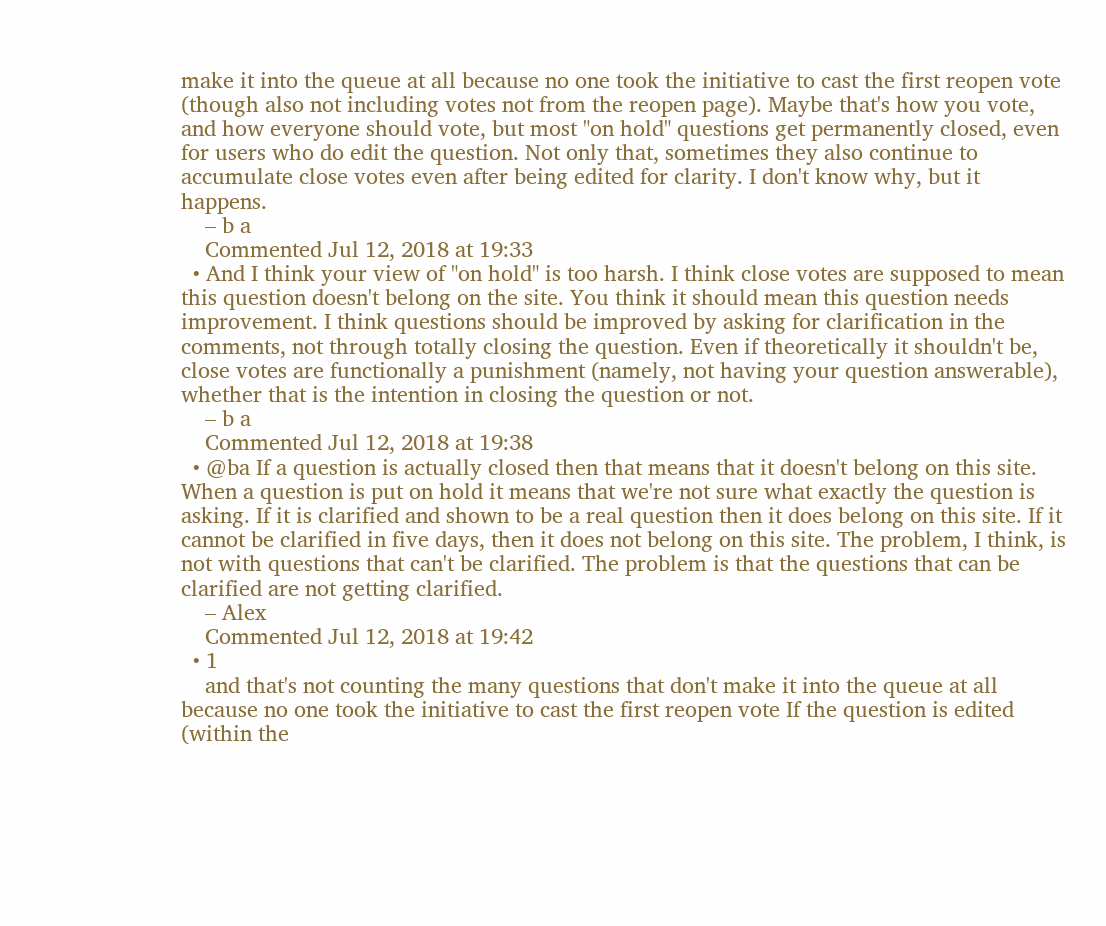make it into the queue at all because no one took the initiative to cast the first reopen vote (though also not including votes not from the reopen page). Maybe that's how you vote, and how everyone should vote, but most "on hold" questions get permanently closed, even for users who do edit the question. Not only that, sometimes they also continue to accumulate close votes even after being edited for clarity. I don't know why, but it happens.
    – b a
    Commented Jul 12, 2018 at 19:33
  • And I think your view of "on hold" is too harsh. I think close votes are supposed to mean this question doesn't belong on the site. You think it should mean this question needs improvement. I think questions should be improved by asking for clarification in the comments, not through totally closing the question. Even if theoretically it shouldn't be, close votes are functionally a punishment (namely, not having your question answerable), whether that is the intention in closing the question or not.
    – b a
    Commented Jul 12, 2018 at 19:38
  • @ba If a question is actually closed then that means that it doesn't belong on this site. When a question is put on hold it means that we're not sure what exactly the question is asking. If it is clarified and shown to be a real question then it does belong on this site. If it cannot be clarified in five days, then it does not belong on this site. The problem, I think, is not with questions that can't be clarified. The problem is that the questions that can be clarified are not getting clarified.
    – Alex
    Commented Jul 12, 2018 at 19:42
  • 1
    and that's not counting the many questions that don't make it into the queue at all because no one took the initiative to cast the first reopen vote If the question is edited (within the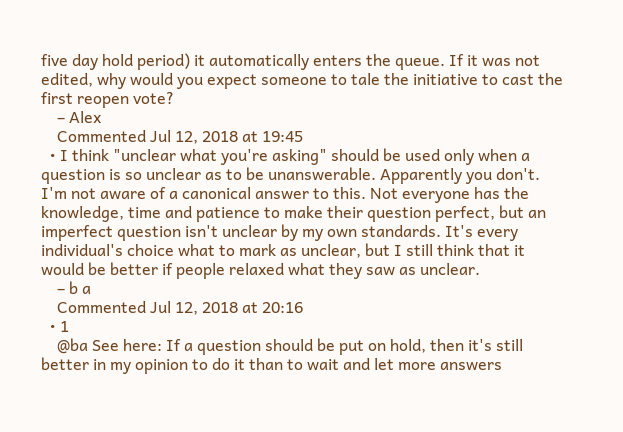five day hold period) it automatically enters the queue. If it was not edited, why would you expect someone to tale the initiative to cast the first reopen vote?
    – Alex
    Commented Jul 12, 2018 at 19:45
  • I think "unclear what you're asking" should be used only when a question is so unclear as to be unanswerable. Apparently you don't. I'm not aware of a canonical answer to this. Not everyone has the knowledge, time and patience to make their question perfect, but an imperfect question isn't unclear by my own standards. It's every individual's choice what to mark as unclear, but I still think that it would be better if people relaxed what they saw as unclear.
    – b a
    Commented Jul 12, 2018 at 20:16
  • 1
    @ba See here: If a question should be put on hold, then it's still better in my opinion to do it than to wait and let more answers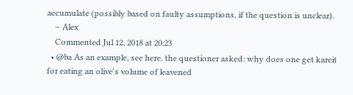accumulate (possibly based on faulty assumptions, if the question is unclear).
    – Alex
    Commented Jul 12, 2018 at 20:23
  • @ba As an example, see here. the questioner asked: why does one get kareit for eating an olive's volume of leavened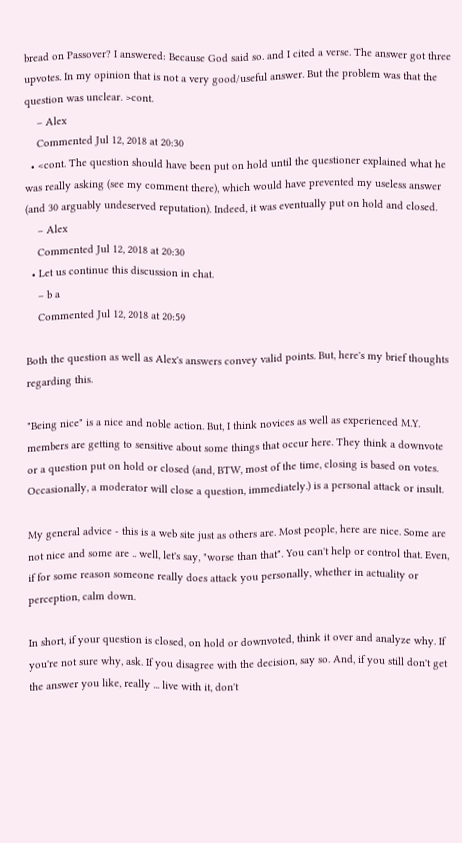bread on Passover? I answered: Because God said so. and I cited a verse. The answer got three upvotes. In my opinion that is not a very good/useful answer. But the problem was that the question was unclear. >cont.
    – Alex
    Commented Jul 12, 2018 at 20:30
  • <cont. The question should have been put on hold until the questioner explained what he was really asking (see my comment there), which would have prevented my useless answer (and 30 arguably undeserved reputation). Indeed, it was eventually put on hold and closed.
    – Alex
    Commented Jul 12, 2018 at 20:30
  • Let us continue this discussion in chat.
    – b a
    Commented Jul 12, 2018 at 20:59

Both the question as well as Alex's answers convey valid points. But, here's my brief thoughts regarding this.

"Being nice" is a nice and noble action. But, I think novices as well as experienced M.Y. members are getting to sensitive about some things that occur here. They think a downvote or a question put on hold or closed (and, BTW, most of the time, closing is based on votes. Occasionally, a moderator will close a question, immediately.) is a personal attack or insult.

My general advice - this is a web site just as others are. Most people, here are nice. Some are not nice and some are .. well, let's say, "worse than that". You can't help or control that. Even, if for some reason someone really does attack you personally, whether in actuality or perception, calm down.

In short, if your question is closed, on hold or downvoted, think it over and analyze why. If you're not sure why, ask. If you disagree with the decision, say so. And, if you still don't get the answer you like, really ... live with it, don't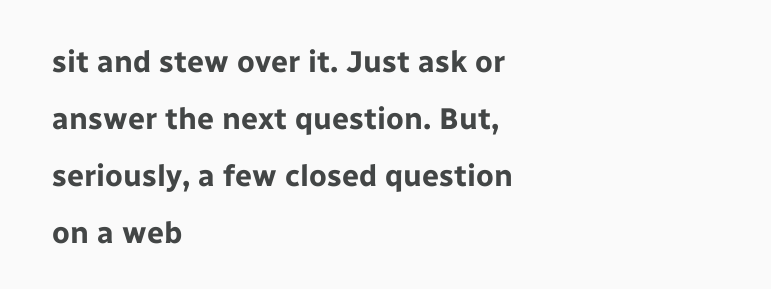sit and stew over it. Just ask or answer the next question. But, seriously, a few closed question on a web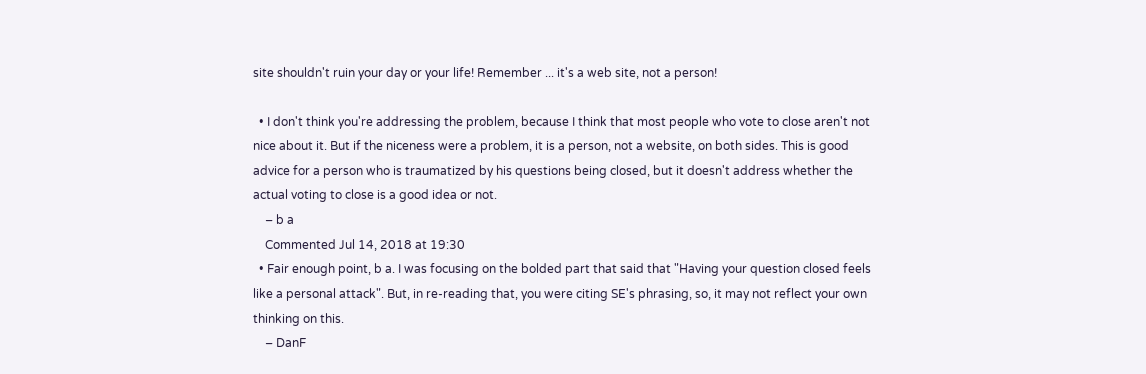site shouldn't ruin your day or your life! Remember ... it's a web site, not a person!

  • I don't think you're addressing the problem, because I think that most people who vote to close aren't not nice about it. But if the niceness were a problem, it is a person, not a website, on both sides. This is good advice for a person who is traumatized by his questions being closed, but it doesn't address whether the actual voting to close is a good idea or not.
    – b a
    Commented Jul 14, 2018 at 19:30
  • Fair enough point, b a. I was focusing on the bolded part that said that "Having your question closed feels like a personal attack". But, in re-reading that, you were citing SE's phrasing, so, it may not reflect your own thinking on this.
    – DanF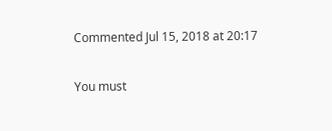Commented Jul 15, 2018 at 20:17

You must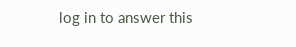log in to answer this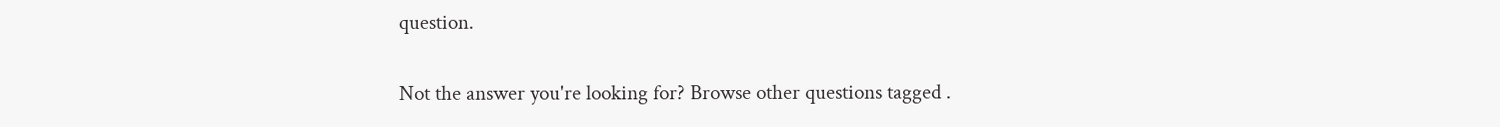question.

Not the answer you're looking for? Browse other questions tagged .